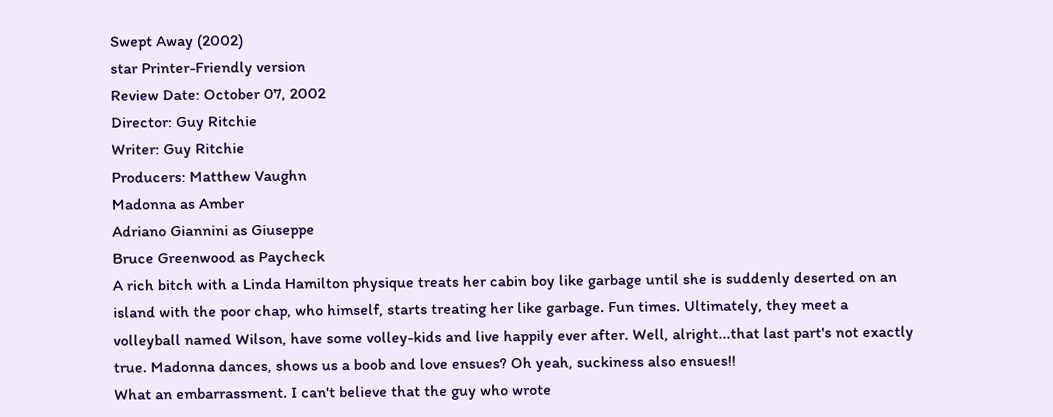Swept Away (2002)
star Printer-Friendly version
Review Date: October 07, 2002
Director: Guy Ritchie
Writer: Guy Ritchie
Producers: Matthew Vaughn
Madonna as Amber
Adriano Giannini as Giuseppe
Bruce Greenwood as Paycheck
A rich bitch with a Linda Hamilton physique treats her cabin boy like garbage until she is suddenly deserted on an island with the poor chap, who himself, starts treating her like garbage. Fun times. Ultimately, they meet a volleyball named Wilson, have some volley-kids and live happily ever after. Well, alright...that last part's not exactly true. Madonna dances, shows us a boob and love ensues? Oh yeah, suckiness also ensues!!
What an embarrassment. I can't believe that the guy who wrote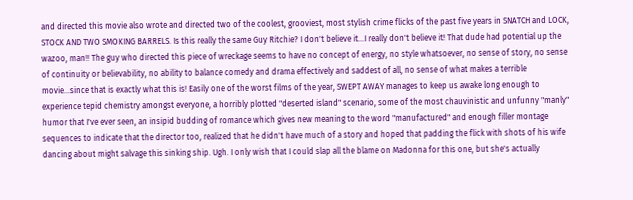and directed this movie also wrote and directed two of the coolest, grooviest, most stylish crime flicks of the past five years in SNATCH and LOCK, STOCK AND TWO SMOKING BARRELS. Is this really the same Guy Ritchie? I don't believe it...I really don't believe it! That dude had potential up the wazoo, man!! The guy who directed this piece of wreckage seems to have no concept of energy, no style whatsoever, no sense of story, no sense of continuity or believability, no ability to balance comedy and drama effectively and saddest of all, no sense of what makes a terrible movie...since that is exactly what this is! Easily one of the worst films of the year, SWEPT AWAY manages to keep us awake long enough to experience tepid chemistry amongst everyone, a horribly plotted "deserted island" scenario, some of the most chauvinistic and unfunny "manly" humor that I've ever seen, an insipid budding of romance which gives new meaning to the word "manufactured" and enough filler montage sequences to indicate that the director too, realized that he didn't have much of a story and hoped that padding the flick with shots of his wife dancing about might salvage this sinking ship. Ugh. I only wish that I could slap all the blame on Madonna for this one, but she's actually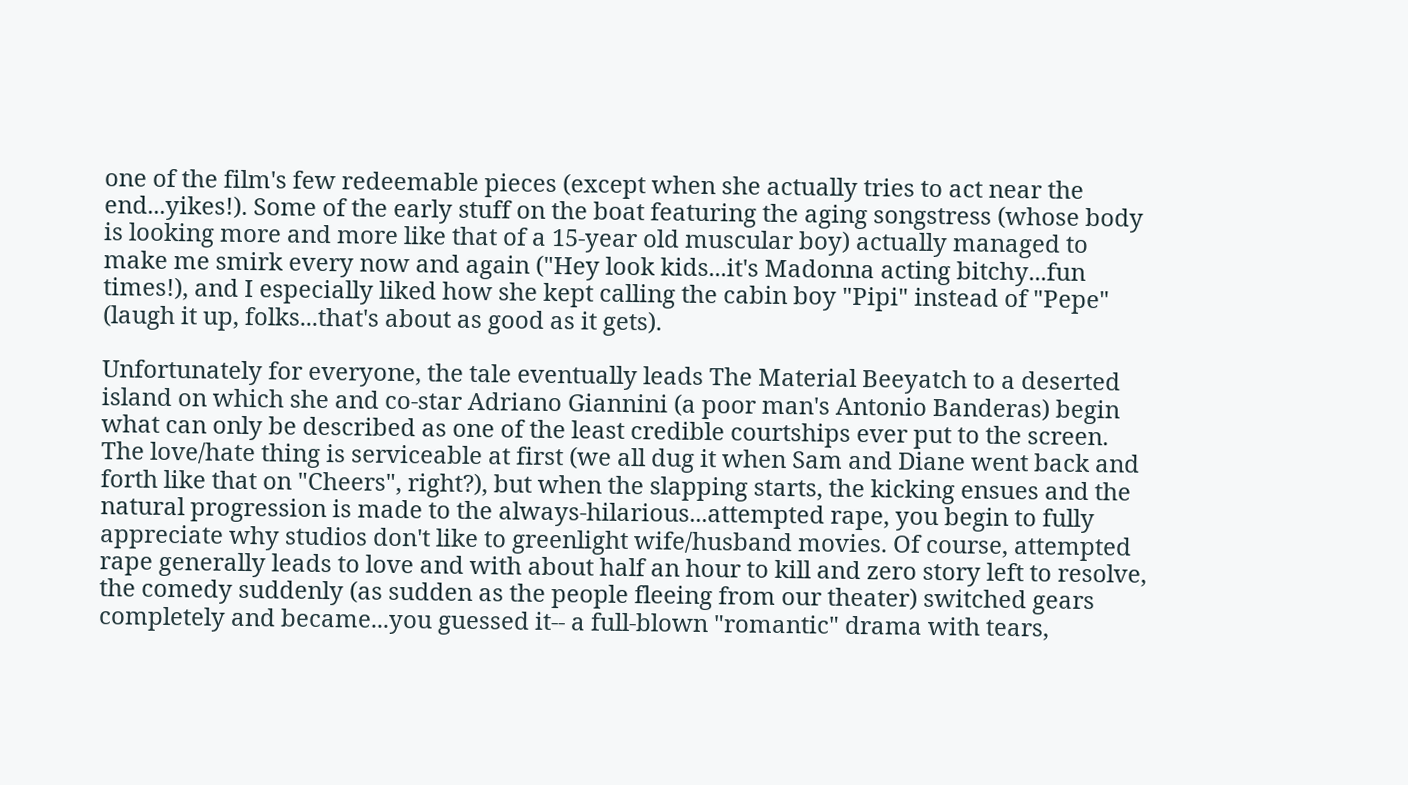one of the film's few redeemable pieces (except when she actually tries to act near the end...yikes!). Some of the early stuff on the boat featuring the aging songstress (whose body is looking more and more like that of a 15-year old muscular boy) actually managed to make me smirk every now and again ("Hey look kids...it's Madonna acting bitchy...fun times!), and I especially liked how she kept calling the cabin boy "Pipi" instead of "Pepe" (laugh it up, folks...that's about as good as it gets).

Unfortunately for everyone, the tale eventually leads The Material Beeyatch to a deserted island on which she and co-star Adriano Giannini (a poor man's Antonio Banderas) begin what can only be described as one of the least credible courtships ever put to the screen. The love/hate thing is serviceable at first (we all dug it when Sam and Diane went back and forth like that on "Cheers", right?), but when the slapping starts, the kicking ensues and the natural progression is made to the always-hilarious...attempted rape, you begin to fully appreciate why studios don't like to greenlight wife/husband movies. Of course, attempted rape generally leads to love and with about half an hour to kill and zero story left to resolve, the comedy suddenly (as sudden as the people fleeing from our theater) switched gears completely and became...you guessed it-- a full-blown "romantic" drama with tears,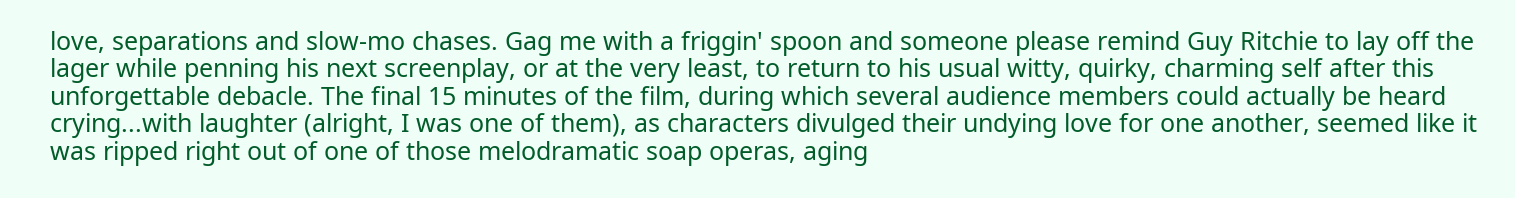love, separations and slow-mo chases. Gag me with a friggin' spoon and someone please remind Guy Ritchie to lay off the lager while penning his next screenplay, or at the very least, to return to his usual witty, quirky, charming self after this unforgettable debacle. The final 15 minutes of the film, during which several audience members could actually be heard crying...with laughter (alright, I was one of them), as characters divulged their undying love for one another, seemed like it was ripped right out of one of those melodramatic soap operas, aging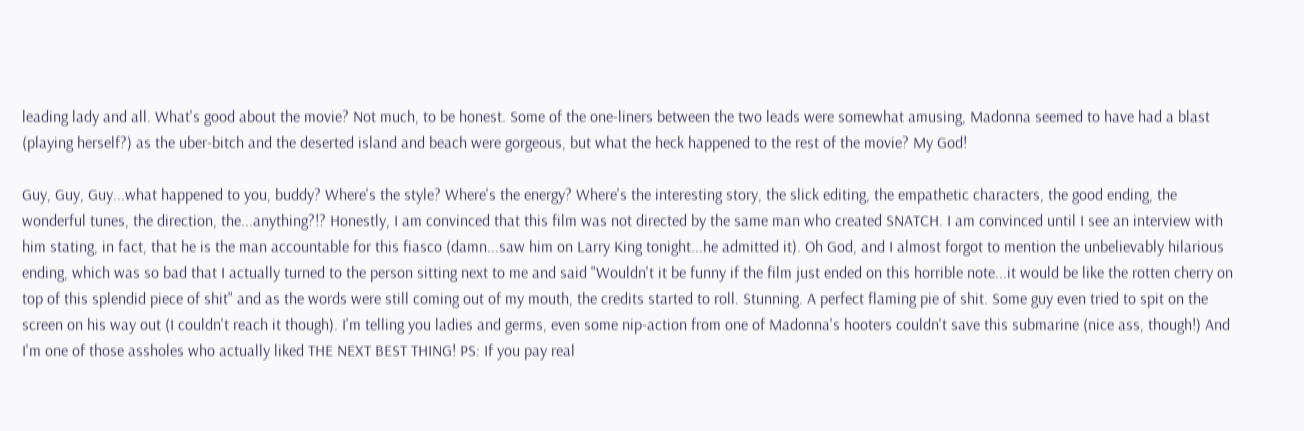leading lady and all. What's good about the movie? Not much, to be honest. Some of the one-liners between the two leads were somewhat amusing, Madonna seemed to have had a blast (playing herself?) as the uber-bitch and the deserted island and beach were gorgeous, but what the heck happened to the rest of the movie? My God!

Guy, Guy, Guy...what happened to you, buddy? Where's the style? Where's the energy? Where's the interesting story, the slick editing, the empathetic characters, the good ending, the wonderful tunes, the direction, the...anything?!? Honestly, I am convinced that this film was not directed by the same man who created SNATCH. I am convinced until I see an interview with him stating, in fact, that he is the man accountable for this fiasco (damn...saw him on Larry King tonight...he admitted it). Oh God, and I almost forgot to mention the unbelievably hilarious ending, which was so bad that I actually turned to the person sitting next to me and said "Wouldn't it be funny if the film just ended on this horrible note...it would be like the rotten cherry on top of this splendid piece of shit" and as the words were still coming out of my mouth, the credits started to roll. Stunning. A perfect flaming pie of shit. Some guy even tried to spit on the screen on his way out (I couldn't reach it though). I'm telling you ladies and germs, even some nip-action from one of Madonna's hooters couldn't save this submarine (nice ass, though!) And I'm one of those assholes who actually liked THE NEXT BEST THING! PS: If you pay real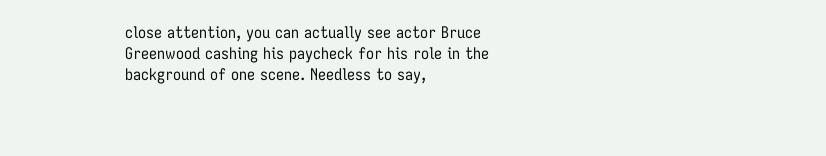close attention, you can actually see actor Bruce Greenwood cashing his paycheck for his role in the background of one scene. Needless to say,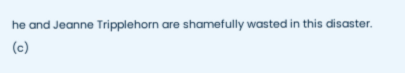he and Jeanne Tripplehorn are shamefully wasted in this disaster.
(c)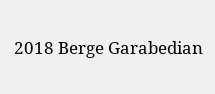2018 Berge Garabedian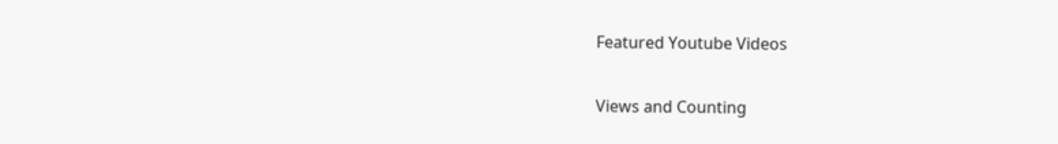Featured Youtube Videos

Views and Counting